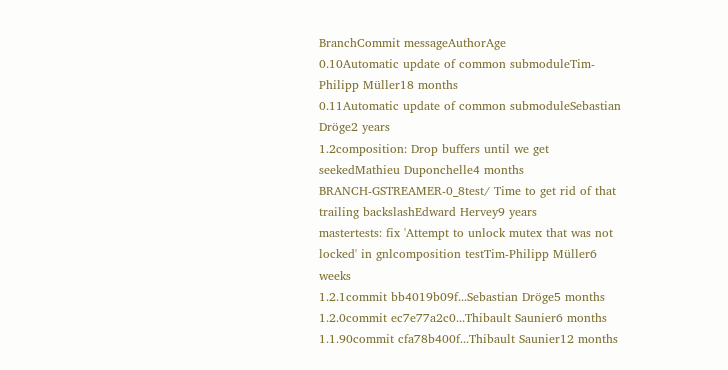BranchCommit messageAuthorAge
0.10Automatic update of common submoduleTim-Philipp Müller18 months
0.11Automatic update of common submoduleSebastian Dröge2 years
1.2composition: Drop buffers until we get seekedMathieu Duponchelle4 months
BRANCH-GSTREAMER-0_8test/ Time to get rid of that trailing backslashEdward Hervey9 years
mastertests: fix 'Attempt to unlock mutex that was not locked' in gnlcomposition testTim-Philipp Müller6 weeks
1.2.1commit bb4019b09f...Sebastian Dröge5 months
1.2.0commit ec7e77a2c0...Thibault Saunier6 months
1.1.90commit cfa78b400f...Thibault Saunier12 months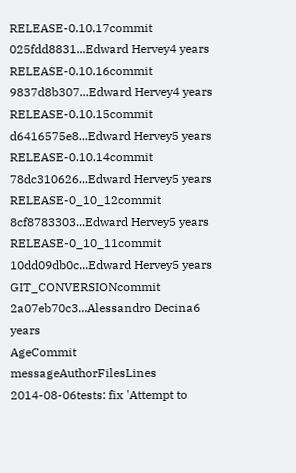RELEASE-0.10.17commit 025fdd8831...Edward Hervey4 years
RELEASE-0.10.16commit 9837d8b307...Edward Hervey4 years
RELEASE-0.10.15commit d6416575e8...Edward Hervey5 years
RELEASE-0.10.14commit 78dc310626...Edward Hervey5 years
RELEASE-0_10_12commit 8cf8783303...Edward Hervey5 years
RELEASE-0_10_11commit 10dd09db0c...Edward Hervey5 years
GIT_CONVERSIONcommit 2a07eb70c3...Alessandro Decina6 years
AgeCommit messageAuthorFilesLines
2014-08-06tests: fix 'Attempt to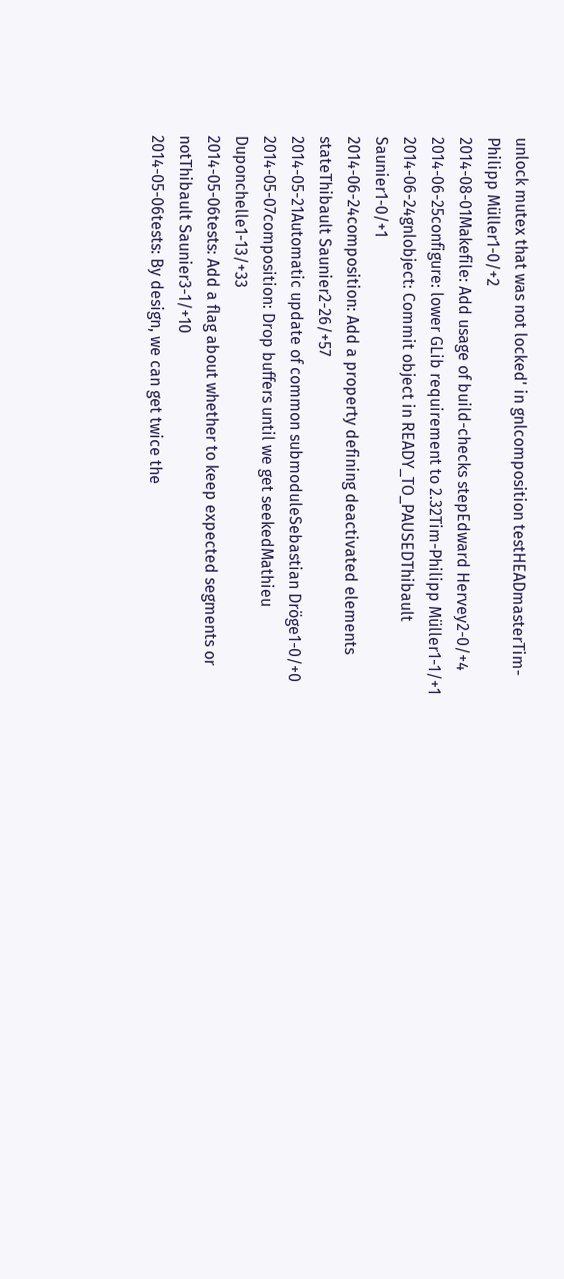unlock mutex that was not locked' in gnlcomposition testHEADmasterTim-Philipp Müller1-0/+2
2014-08-01Makefile: Add usage of build-checks stepEdward Hervey2-0/+4
2014-06-25configure: lower GLib requirement to 2.32Tim-Philipp Müller1-1/+1
2014-06-24gnlobject: Commit object in READY_TO_PAUSEDThibault Saunier1-0/+1
2014-06-24composition: Add a property defining deactivated elements stateThibault Saunier2-26/+57
2014-05-21Automatic update of common submoduleSebastian Dröge1-0/+0
2014-05-07composition: Drop buffers until we get seekedMathieu Duponchelle1-13/+33
2014-05-06tests: Add a flag about whether to keep expected segments or notThibault Saunier3-1/+10
2014-05-06tests: By design, we can get twice the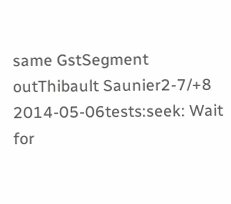same GstSegment outThibault Saunier2-7/+8
2014-05-06tests:seek: Wait for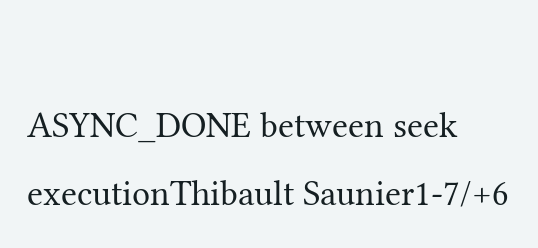ASYNC_DONE between seek executionThibault Saunier1-7/+6